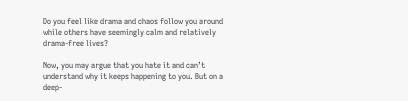Do you feel like drama and chaos follow you around while others have seemingly calm and relatively drama-free lives?

Now, you may argue that you hate it and can’t understand why it keeps happening to you. But on a deep-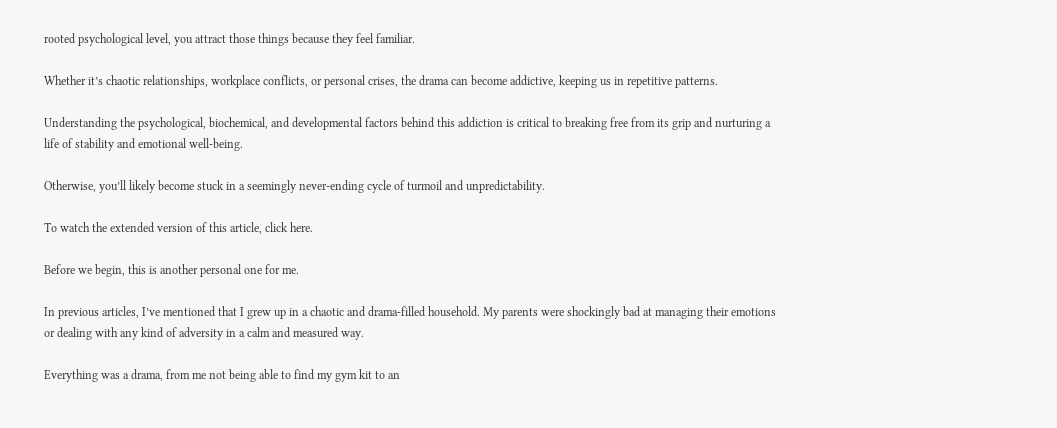rooted psychological level, you attract those things because they feel familiar.

Whether it’s chaotic relationships, workplace conflicts, or personal crises, the drama can become addictive, keeping us in repetitive patterns.

Understanding the psychological, biochemical, and developmental factors behind this addiction is critical to breaking free from its grip and nurturing a life of stability and emotional well-being.

Otherwise, you’ll likely become stuck in a seemingly never-ending cycle of turmoil and unpredictability.

To watch the extended version of this article, click here.

Before we begin, this is another personal one for me.

In previous articles, I’ve mentioned that I grew up in a chaotic and drama-filled household. My parents were shockingly bad at managing their emotions or dealing with any kind of adversity in a calm and measured way.

Everything was a drama, from me not being able to find my gym kit to an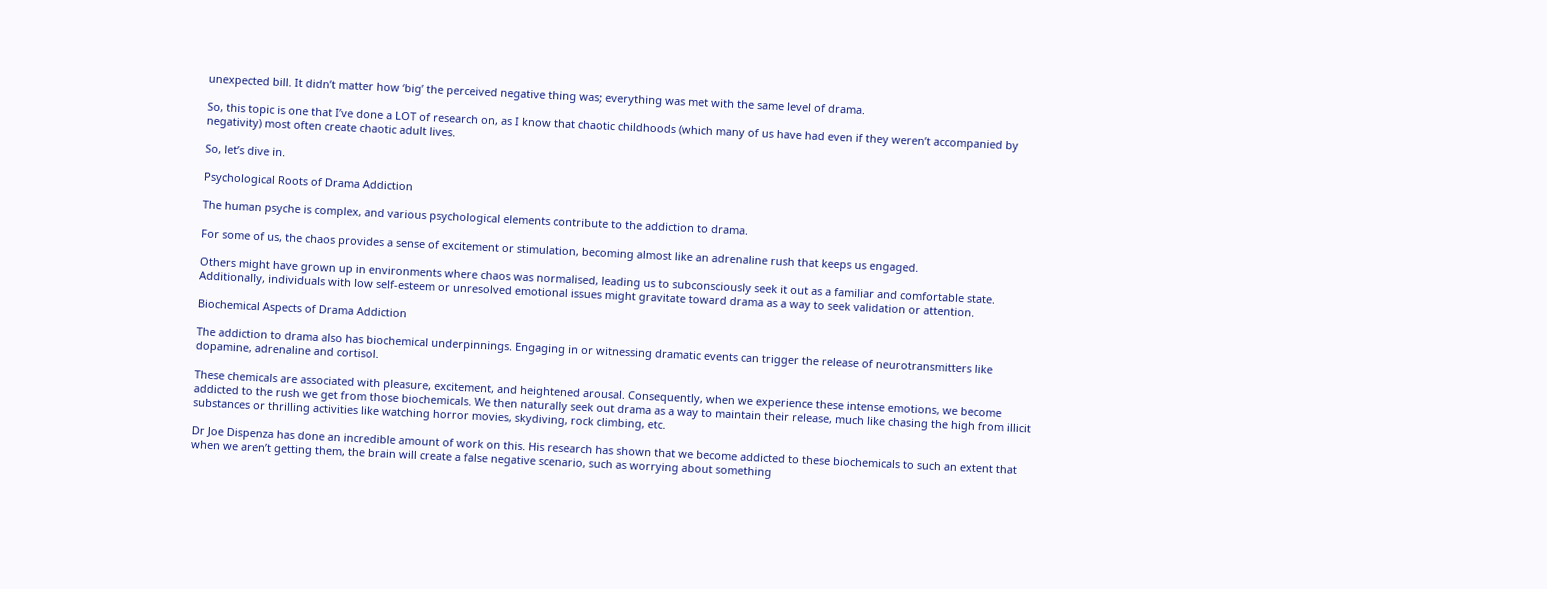unexpected bill. It didn’t matter how ‘big’ the perceived negative thing was; everything was met with the same level of drama.

So, this topic is one that I’ve done a LOT of research on, as I know that chaotic childhoods (which many of us have had even if they weren’t accompanied by negativity) most often create chaotic adult lives.

So, let’s dive in.

Psychological Roots of Drama Addiction

The human psyche is complex, and various psychological elements contribute to the addiction to drama.

For some of us, the chaos provides a sense of excitement or stimulation, becoming almost like an adrenaline rush that keeps us engaged.

Others might have grown up in environments where chaos was normalised, leading us to subconsciously seek it out as a familiar and comfortable state. Additionally, individuals with low self-esteem or unresolved emotional issues might gravitate toward drama as a way to seek validation or attention.

Biochemical Aspects of Drama Addiction

The addiction to drama also has biochemical underpinnings. Engaging in or witnessing dramatic events can trigger the release of neurotransmitters like dopamine, adrenaline and cortisol.

These chemicals are associated with pleasure, excitement, and heightened arousal. Consequently, when we experience these intense emotions, we become addicted to the rush we get from those biochemicals. We then naturally seek out drama as a way to maintain their release, much like chasing the high from illicit substances or thrilling activities like watching horror movies, skydiving, rock climbing, etc.

Dr Joe Dispenza has done an incredible amount of work on this. His research has shown that we become addicted to these biochemicals to such an extent that when we aren’t getting them, the brain will create a false negative scenario, such as worrying about something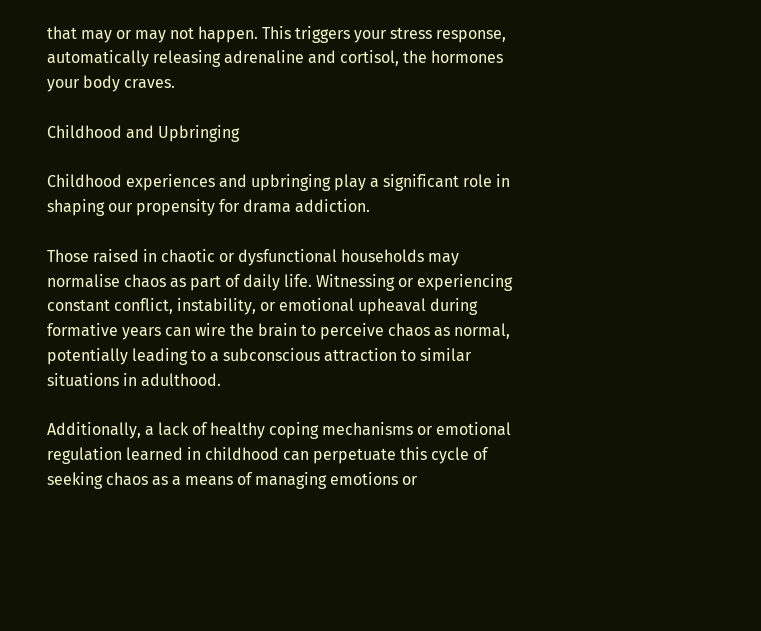that may or may not happen. This triggers your stress response, automatically releasing adrenaline and cortisol, the hormones your body craves.

Childhood and Upbringing

Childhood experiences and upbringing play a significant role in shaping our propensity for drama addiction.

Those raised in chaotic or dysfunctional households may normalise chaos as part of daily life. Witnessing or experiencing constant conflict, instability, or emotional upheaval during formative years can wire the brain to perceive chaos as normal, potentially leading to a subconscious attraction to similar situations in adulthood.

Additionally, a lack of healthy coping mechanisms or emotional regulation learned in childhood can perpetuate this cycle of seeking chaos as a means of managing emotions or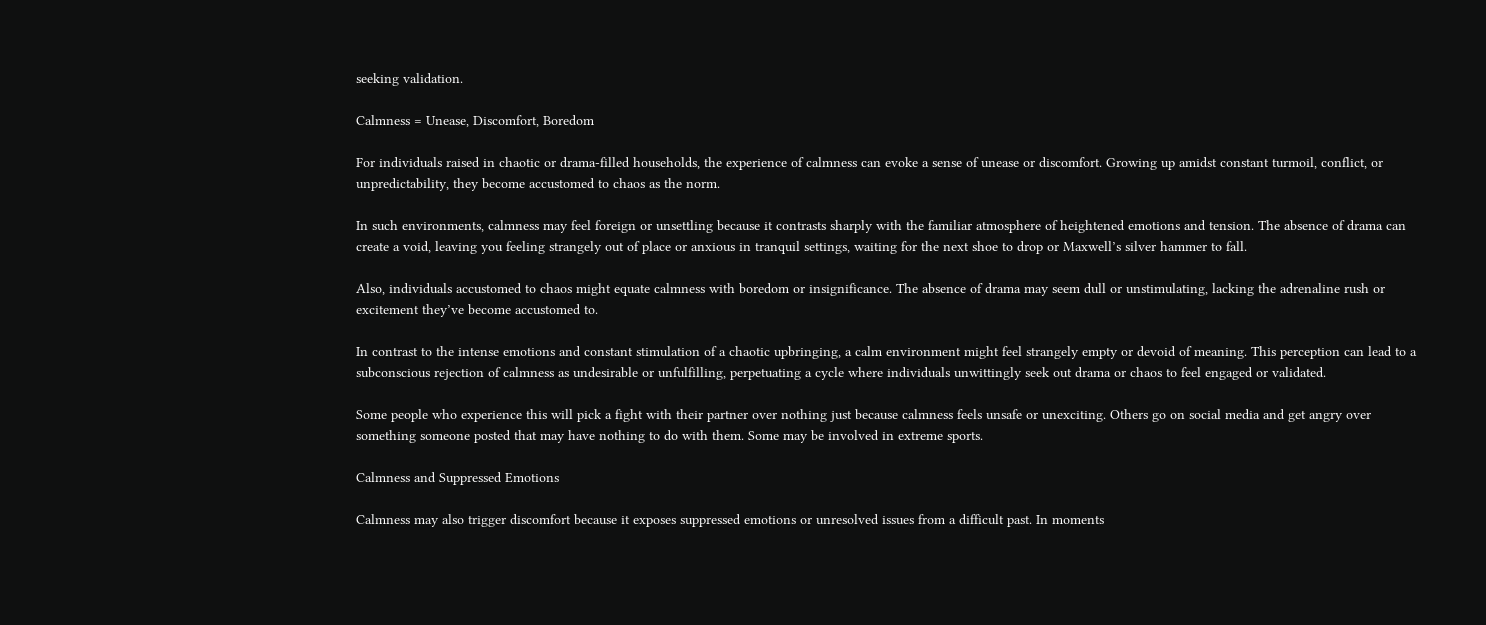seeking validation.

Calmness = Unease, Discomfort, Boredom

For individuals raised in chaotic or drama-filled households, the experience of calmness can evoke a sense of unease or discomfort. Growing up amidst constant turmoil, conflict, or unpredictability, they become accustomed to chaos as the norm.

In such environments, calmness may feel foreign or unsettling because it contrasts sharply with the familiar atmosphere of heightened emotions and tension. The absence of drama can create a void, leaving you feeling strangely out of place or anxious in tranquil settings, waiting for the next shoe to drop or Maxwell’s silver hammer to fall.

Also, individuals accustomed to chaos might equate calmness with boredom or insignificance. The absence of drama may seem dull or unstimulating, lacking the adrenaline rush or excitement they’ve become accustomed to.

In contrast to the intense emotions and constant stimulation of a chaotic upbringing, a calm environment might feel strangely empty or devoid of meaning. This perception can lead to a subconscious rejection of calmness as undesirable or unfulfilling, perpetuating a cycle where individuals unwittingly seek out drama or chaos to feel engaged or validated.

Some people who experience this will pick a fight with their partner over nothing just because calmness feels unsafe or unexciting. Others go on social media and get angry over something someone posted that may have nothing to do with them. Some may be involved in extreme sports.

Calmness and Suppressed Emotions

Calmness may also trigger discomfort because it exposes suppressed emotions or unresolved issues from a difficult past. In moments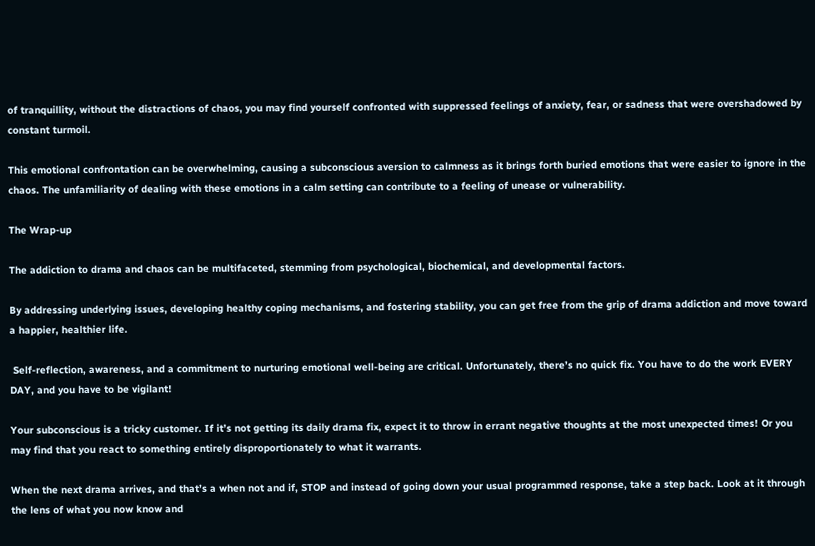of tranquillity, without the distractions of chaos, you may find yourself confronted with suppressed feelings of anxiety, fear, or sadness that were overshadowed by constant turmoil.

This emotional confrontation can be overwhelming, causing a subconscious aversion to calmness as it brings forth buried emotions that were easier to ignore in the chaos. The unfamiliarity of dealing with these emotions in a calm setting can contribute to a feeling of unease or vulnerability.

The Wrap-up

The addiction to drama and chaos can be multifaceted, stemming from psychological, biochemical, and developmental factors.

By addressing underlying issues, developing healthy coping mechanisms, and fostering stability, you can get free from the grip of drama addiction and move toward a happier, healthier life.

 Self-reflection, awareness, and a commitment to nurturing emotional well-being are critical. Unfortunately, there’s no quick fix. You have to do the work EVERY DAY, and you have to be vigilant!

Your subconscious is a tricky customer. If it’s not getting its daily drama fix, expect it to throw in errant negative thoughts at the most unexpected times! Or you may find that you react to something entirely disproportionately to what it warrants.

When the next drama arrives, and that’s a when not and if, STOP and instead of going down your usual programmed response, take a step back. Look at it through the lens of what you now know and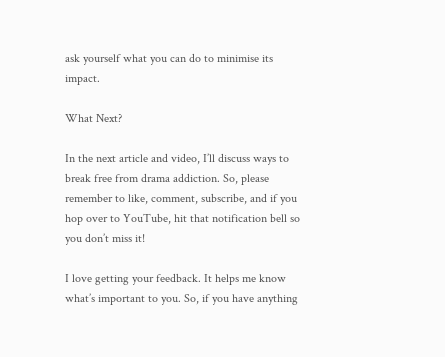ask yourself what you can do to minimise its impact.

What Next?

In the next article and video, I’ll discuss ways to break free from drama addiction. So, please remember to like, comment, subscribe, and if you hop over to YouTube, hit that notification bell so you don’t miss it!

I love getting your feedback. It helps me know what’s important to you. So, if you have anything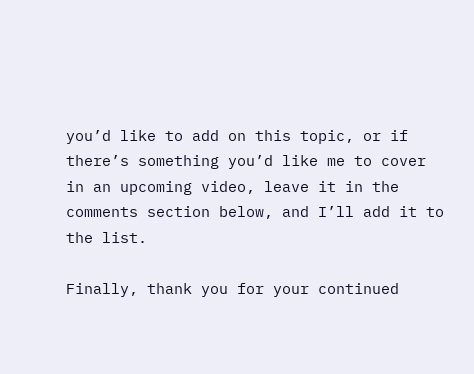you’d like to add on this topic, or if there’s something you’d like me to cover in an upcoming video, leave it in the comments section below, and I’ll add it to the list.

Finally, thank you for your continued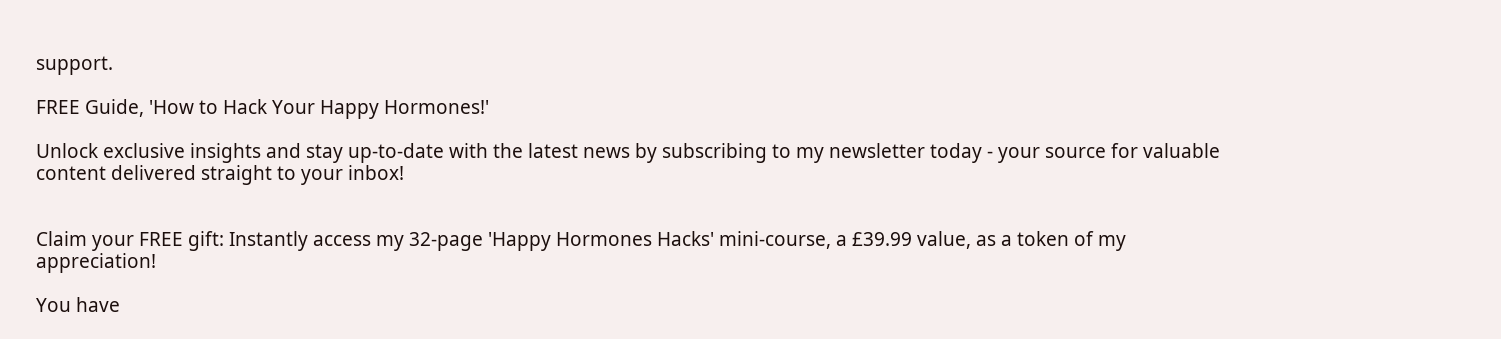support.

FREE Guide, 'How to Hack Your Happy Hormones!'

Unlock exclusive insights and stay up-to-date with the latest news by subscribing to my newsletter today - your source for valuable content delivered straight to your inbox!


Claim your FREE gift: Instantly access my 32-page 'Happy Hormones Hacks' mini-course, a £39.99 value, as a token of my appreciation!

You have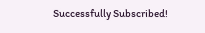Successfully Subscribed!